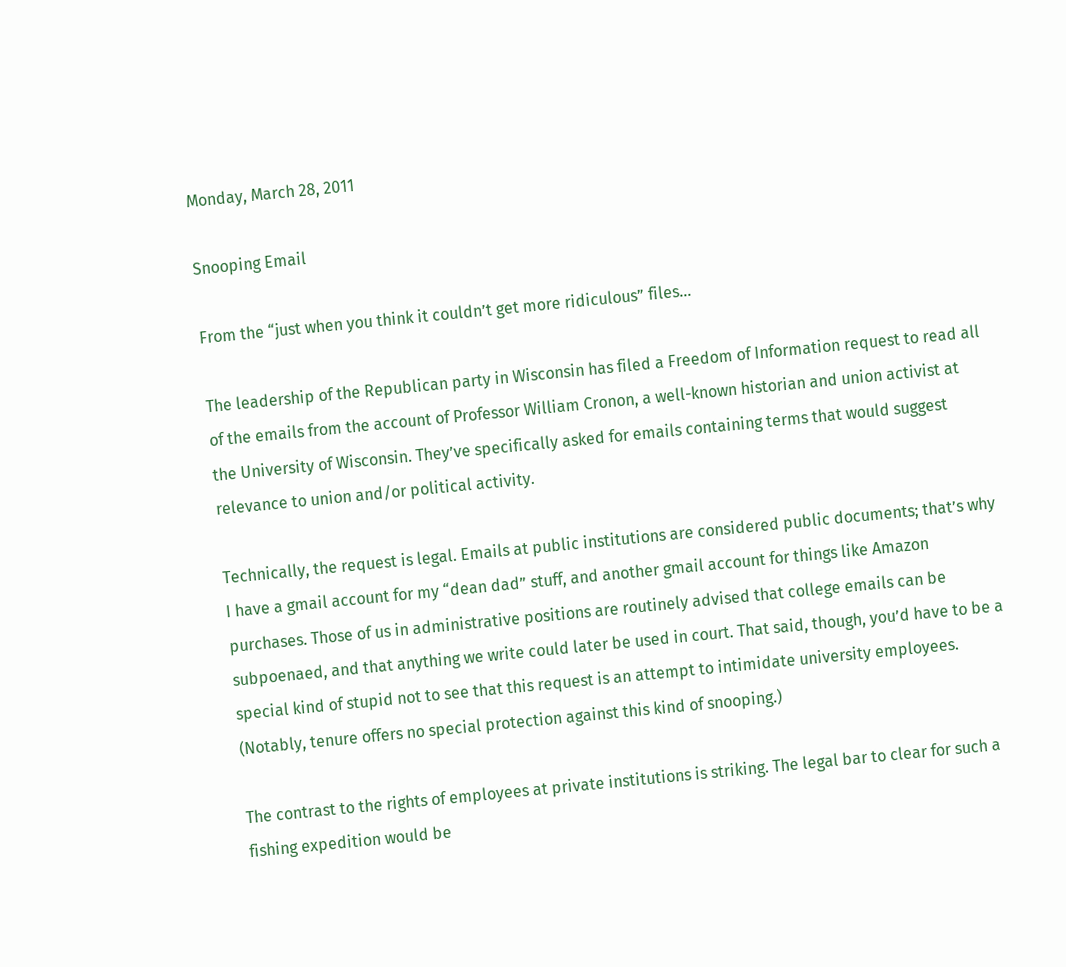Monday, March 28, 2011

Snooping Email

From the “just when you think it couldn’t get more ridiculous” files...

The leadership of the Republican party in Wisconsin has filed a Freedom of Information request to read all of the emails from the account of Professor William Cronon, a well-known historian and union activist at the University of Wisconsin. They’ve specifically asked for emails containing terms that would suggest relevance to union and/or political activity.

Technically, the request is legal. Emails at public institutions are considered public documents; that’s why I have a gmail account for my “dean dad” stuff, and another gmail account for things like Amazon purchases. Those of us in administrative positions are routinely advised that college emails can be subpoenaed, and that anything we write could later be used in court. That said, though, you’d have to be a special kind of stupid not to see that this request is an attempt to intimidate university employees. (Notably, tenure offers no special protection against this kind of snooping.)

The contrast to the rights of employees at private institutions is striking. The legal bar to clear for such a fishing expedition would be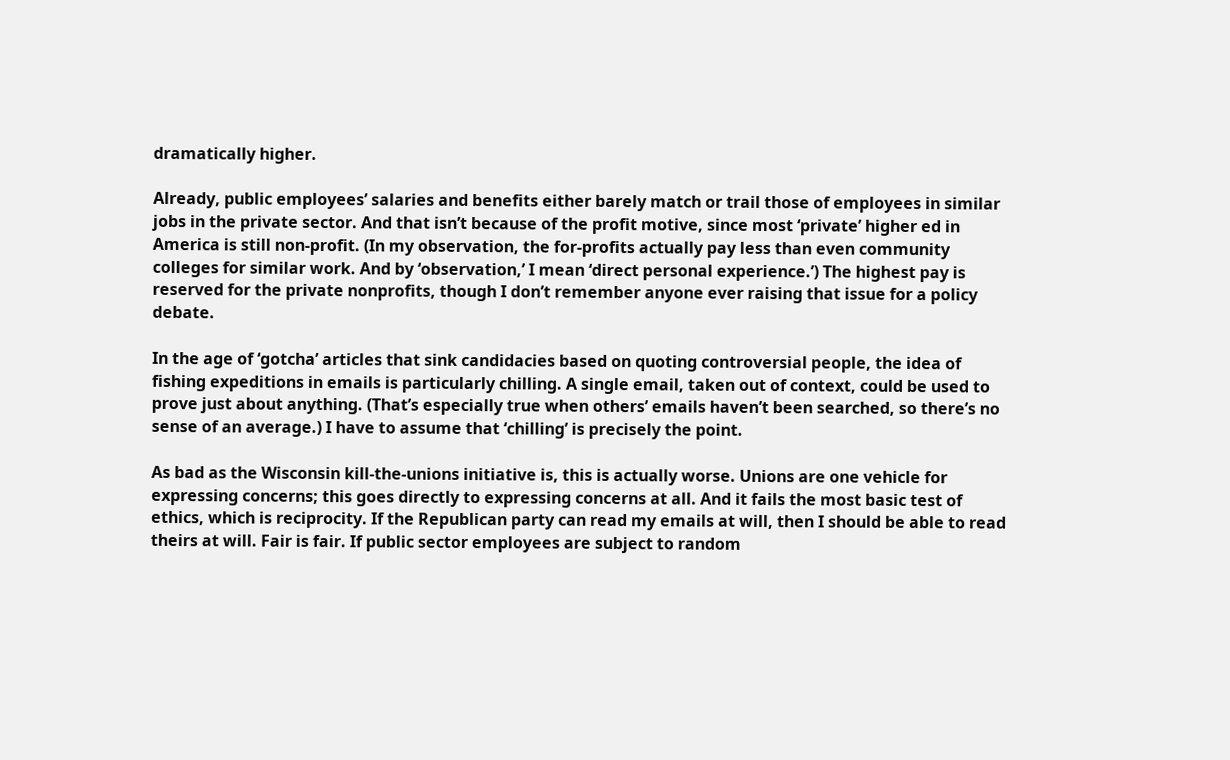dramatically higher.

Already, public employees’ salaries and benefits either barely match or trail those of employees in similar jobs in the private sector. And that isn’t because of the profit motive, since most ‘private’ higher ed in America is still non-profit. (In my observation, the for-profits actually pay less than even community colleges for similar work. And by ‘observation,’ I mean ‘direct personal experience.’) The highest pay is reserved for the private nonprofits, though I don’t remember anyone ever raising that issue for a policy debate.

In the age of ‘gotcha’ articles that sink candidacies based on quoting controversial people, the idea of fishing expeditions in emails is particularly chilling. A single email, taken out of context, could be used to prove just about anything. (That’s especially true when others’ emails haven’t been searched, so there’s no sense of an average.) I have to assume that ‘chilling’ is precisely the point.

As bad as the Wisconsin kill-the-unions initiative is, this is actually worse. Unions are one vehicle for expressing concerns; this goes directly to expressing concerns at all. And it fails the most basic test of ethics, which is reciprocity. If the Republican party can read my emails at will, then I should be able to read theirs at will. Fair is fair. If public sector employees are subject to random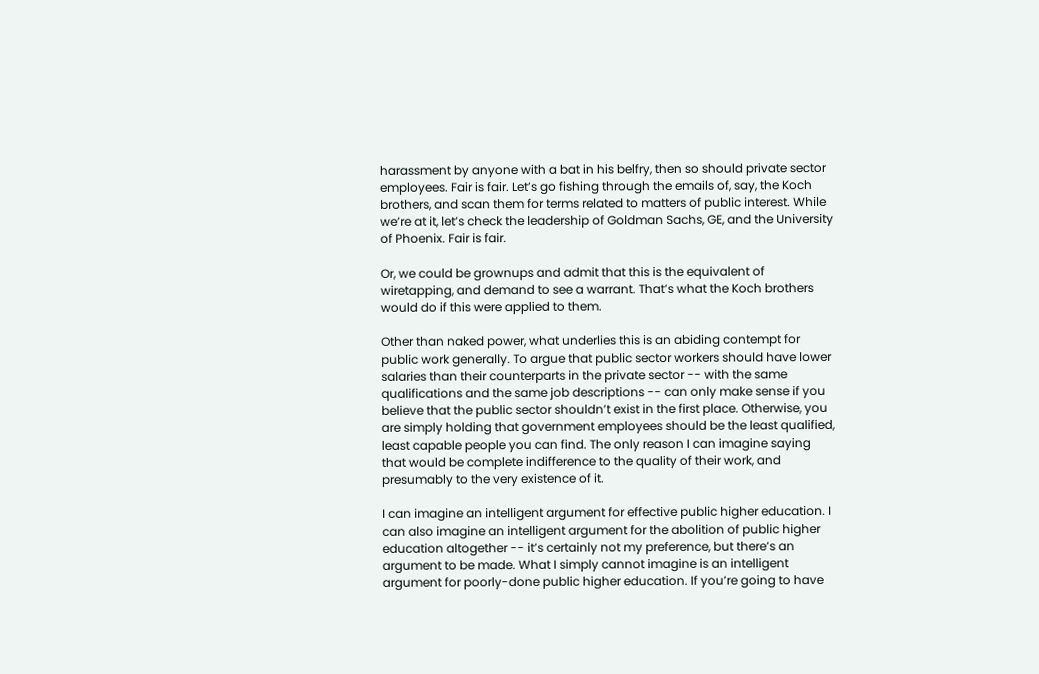harassment by anyone with a bat in his belfry, then so should private sector employees. Fair is fair. Let’s go fishing through the emails of, say, the Koch brothers, and scan them for terms related to matters of public interest. While we’re at it, let’s check the leadership of Goldman Sachs, GE, and the University of Phoenix. Fair is fair.

Or, we could be grownups and admit that this is the equivalent of wiretapping, and demand to see a warrant. That’s what the Koch brothers would do if this were applied to them.

Other than naked power, what underlies this is an abiding contempt for public work generally. To argue that public sector workers should have lower salaries than their counterparts in the private sector -- with the same qualifications and the same job descriptions -- can only make sense if you believe that the public sector shouldn’t exist in the first place. Otherwise, you are simply holding that government employees should be the least qualified, least capable people you can find. The only reason I can imagine saying that would be complete indifference to the quality of their work, and presumably to the very existence of it.

I can imagine an intelligent argument for effective public higher education. I can also imagine an intelligent argument for the abolition of public higher education altogether -- it’s certainly not my preference, but there’s an argument to be made. What I simply cannot imagine is an intelligent argument for poorly-done public higher education. If you’re going to have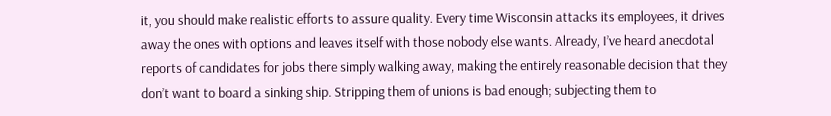it, you should make realistic efforts to assure quality. Every time Wisconsin attacks its employees, it drives away the ones with options and leaves itself with those nobody else wants. Already, I’ve heard anecdotal reports of candidates for jobs there simply walking away, making the entirely reasonable decision that they don’t want to board a sinking ship. Stripping them of unions is bad enough; subjecting them to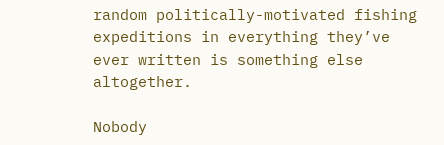random politically-motivated fishing expeditions in everything they’ve ever written is something else altogether.

Nobody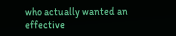who actually wanted an effective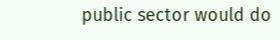public sector would do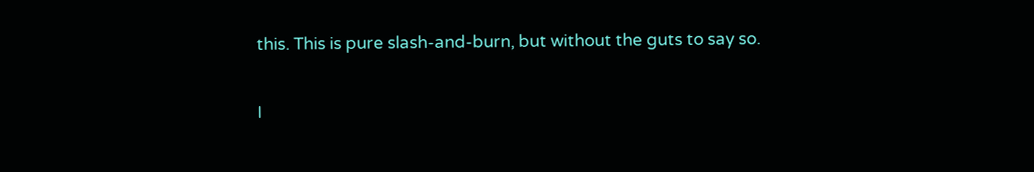this. This is pure slash-and-burn, but without the guts to say so.

I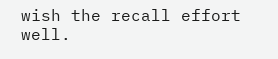wish the recall effort well.